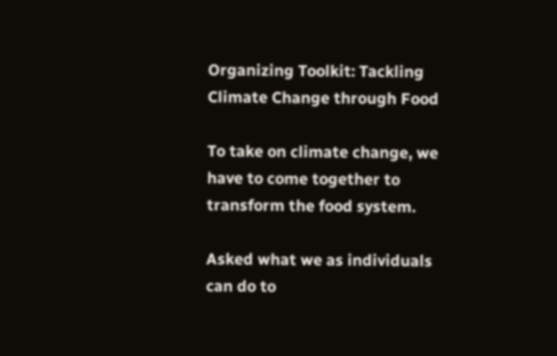Organizing Toolkit: Tackling Climate Change through Food

To take on climate change, we have to come together to transform the food system.

Asked what we as individuals can do to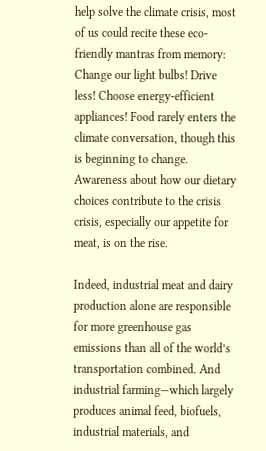help solve the climate crisis, most of us could recite these eco-friendly mantras from memory: Change our light bulbs! Drive less! Choose energy-efficient appliances! Food rarely enters the climate conversation, though this is beginning to change. Awareness about how our dietary choices contribute to the crisis crisis, especially our appetite for meat, is on the rise.

Indeed, industrial meat and dairy production alone are responsible for more greenhouse gas emissions than all of the world’s transportation combined. And industrial farming—which largely produces animal feed, biofuels, industrial materials, and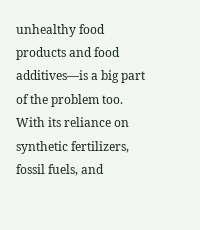unhealthy food products and food additives—is a big part of the problem too. With its reliance on synthetic fertilizers, fossil fuels, and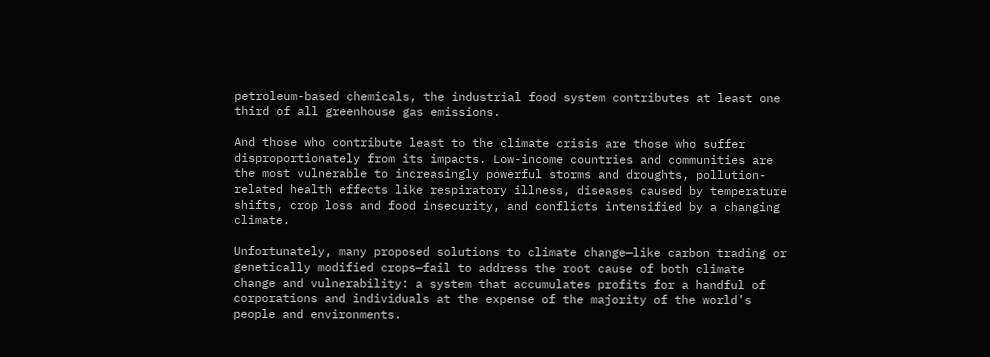petroleum-based chemicals, the industrial food system contributes at least one third of all greenhouse gas emissions.

And those who contribute least to the climate crisis are those who suffer disproportionately from its impacts. Low-income countries and communities are the most vulnerable to increasingly powerful storms and droughts, pollution-related health effects like respiratory illness, diseases caused by temperature shifts, crop loss and food insecurity, and conflicts intensified by a changing climate.

Unfortunately, many proposed solutions to climate change—like carbon trading or genetically modified crops—fail to address the root cause of both climate change and vulnerability: a system that accumulates profits for a handful of corporations and individuals at the expense of the majority of the world’s people and environments.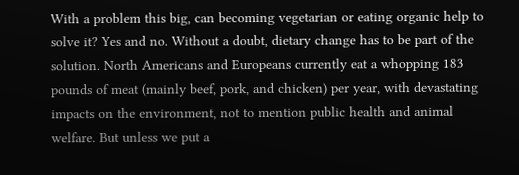With a problem this big, can becoming vegetarian or eating organic help to solve it? Yes and no. Without a doubt, dietary change has to be part of the solution. North Americans and Europeans currently eat a whopping 183 pounds of meat (mainly beef, pork, and chicken) per year, with devastating impacts on the environment, not to mention public health and animal welfare. But unless we put a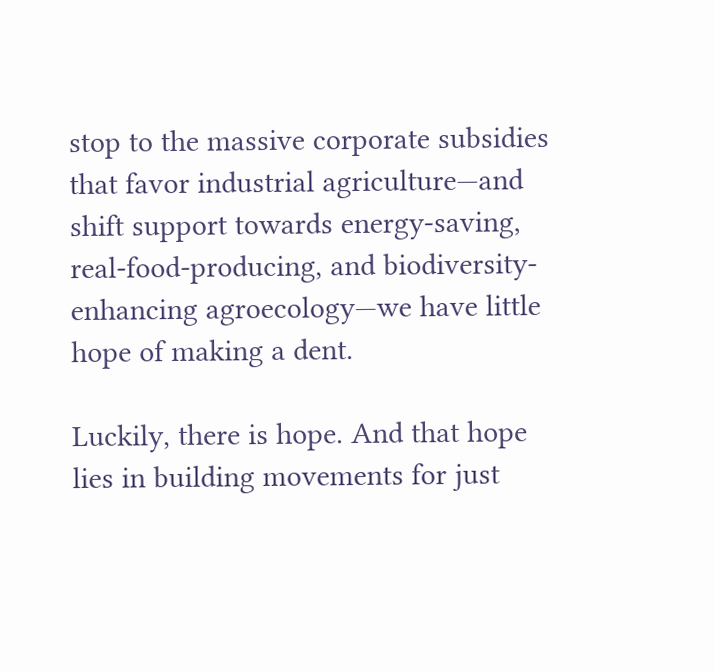stop to the massive corporate subsidies that favor industrial agriculture—and shift support towards energy-saving, real-food-producing, and biodiversity-enhancing agroecology—we have little hope of making a dent.

Luckily, there is hope. And that hope lies in building movements for just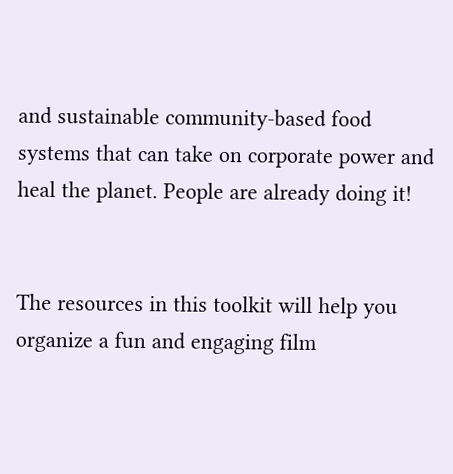and sustainable community-based food systems that can take on corporate power and heal the planet. People are already doing it!


The resources in this toolkit will help you organize a fun and engaging film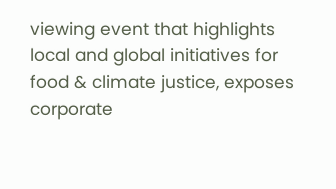viewing event that highlights local and global initiatives for food & climate justice, exposes corporate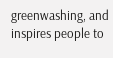greenwashing, and inspires people to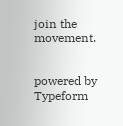join the movement.


powered by Typeform